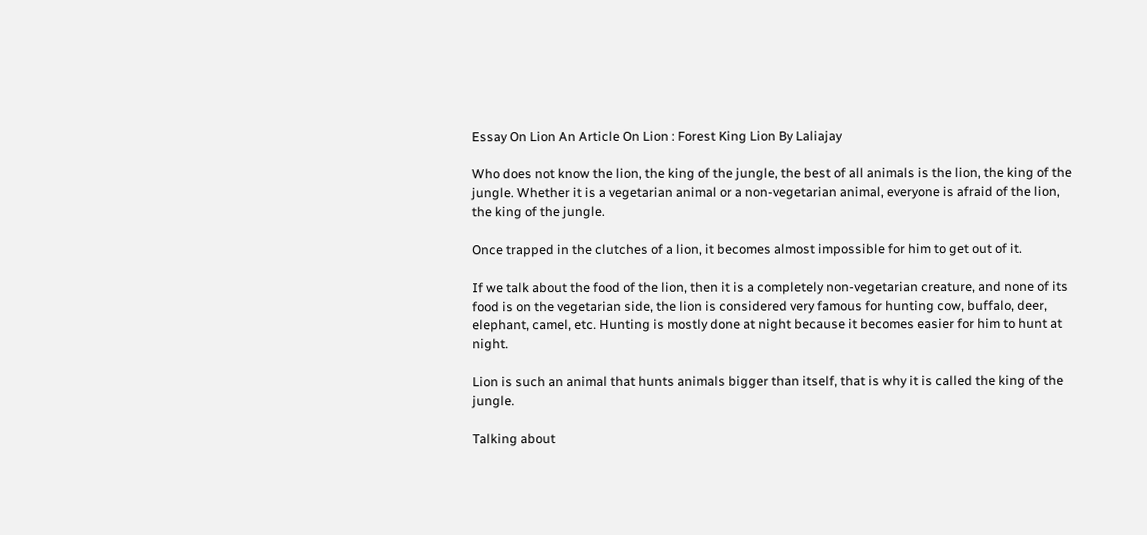Essay On Lion An Article On Lion : Forest King Lion By Laliajay

Who does not know the lion, the king of the jungle, the best of all animals is the lion, the king of the jungle. Whether it is a vegetarian animal or a non-vegetarian animal, everyone is afraid of the lion, the king of the jungle.

Once trapped in the clutches of a lion, it becomes almost impossible for him to get out of it.

If we talk about the food of the lion, then it is a completely non-vegetarian creature, and none of its food is on the vegetarian side, the lion is considered very famous for hunting cow, buffalo, deer, elephant, camel, etc. Hunting is mostly done at night because it becomes easier for him to hunt at night.

Lion is such an animal that hunts animals bigger than itself, that is why it is called the king of the jungle.

Talking about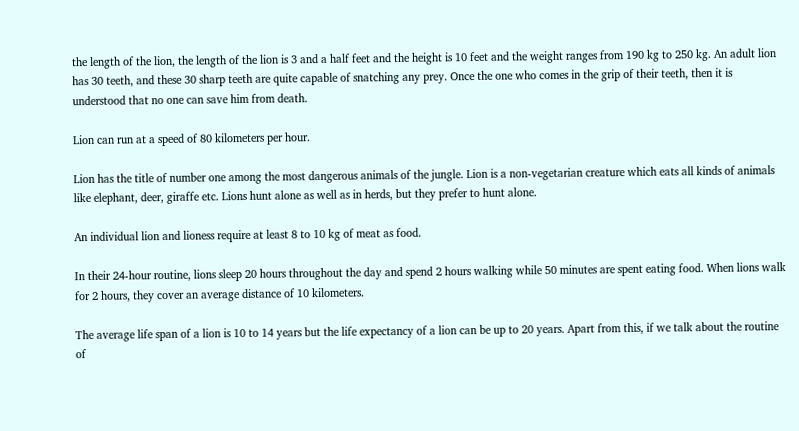the length of the lion, the length of the lion is 3 and a half feet and the height is 10 feet and the weight ranges from 190 kg to 250 kg. An adult lion has 30 teeth, and these 30 sharp teeth are quite capable of snatching any prey. Once the one who comes in the grip of their teeth, then it is understood that no one can save him from death.

Lion can run at a speed of 80 kilometers per hour.

Lion has the title of number one among the most dangerous animals of the jungle. Lion is a non-vegetarian creature which eats all kinds of animals like elephant, deer, giraffe etc. Lions hunt alone as well as in herds, but they prefer to hunt alone.

An individual lion and lioness require at least 8 to 10 kg of meat as food.

In their 24-hour routine, lions sleep 20 hours throughout the day and spend 2 hours walking while 50 minutes are spent eating food. When lions walk for 2 hours, they cover an average distance of 10 kilometers.

The average life span of a lion is 10 to 14 years but the life expectancy of a lion can be up to 20 years. Apart from this, if we talk about the routine of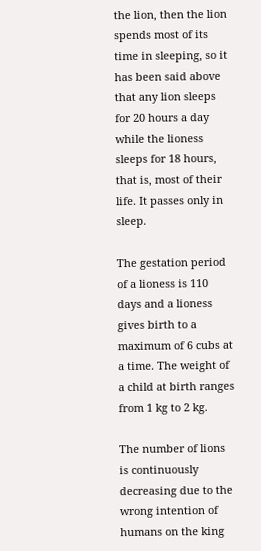the lion, then the lion spends most of its time in sleeping, so it has been said above that any lion sleeps for 20 hours a day while the lioness sleeps for 18 hours, that is, most of their life. It passes only in sleep.

The gestation period of a lioness is 110 days and a lioness gives birth to a maximum of 6 cubs at a time. The weight of a child at birth ranges from 1 kg to 2 kg.

The number of lions is continuously decreasing due to the wrong intention of humans on the king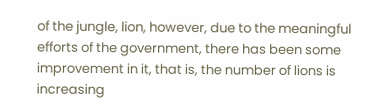of the jungle, lion, however, due to the meaningful efforts of the government, there has been some improvement in it, that is, the number of lions is increasing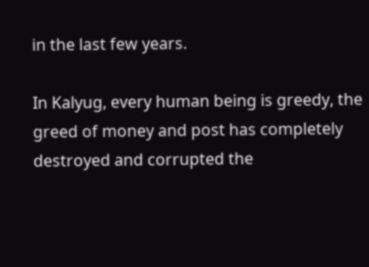in the last few years.

In Kalyug, every human being is greedy, the greed of money and post has completely destroyed and corrupted the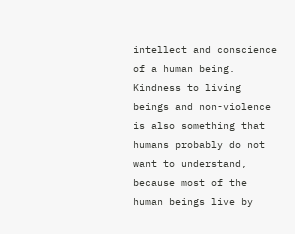intellect and conscience of a human being. Kindness to living beings and non-violence is also something that humans probably do not want to understand, because most of the human beings live by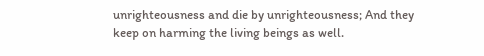unrighteousness and die by unrighteousness; And they keep on harming the living beings as well.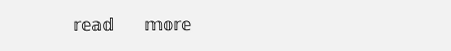𝕣𝕖𝕒𝕕   𝕞𝕠𝕣𝕖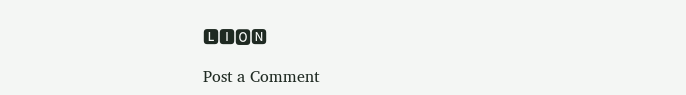🅻🅸🅾🅽

Post a Comment